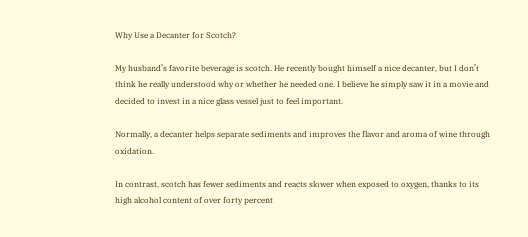Why Use a Decanter for Scotch?

My husband’s favorite beverage is scotch. He recently bought himself a nice decanter, but I don’t think he really understood why or whether he needed one. I believe he simply saw it in a movie and decided to invest in a nice glass vessel just to feel important.

Normally, a decanter helps separate sediments and improves the flavor and aroma of wine through oxidation.

In contrast, scotch has fewer sediments and reacts slower when exposed to oxygen, thanks to its high alcohol content of over forty percent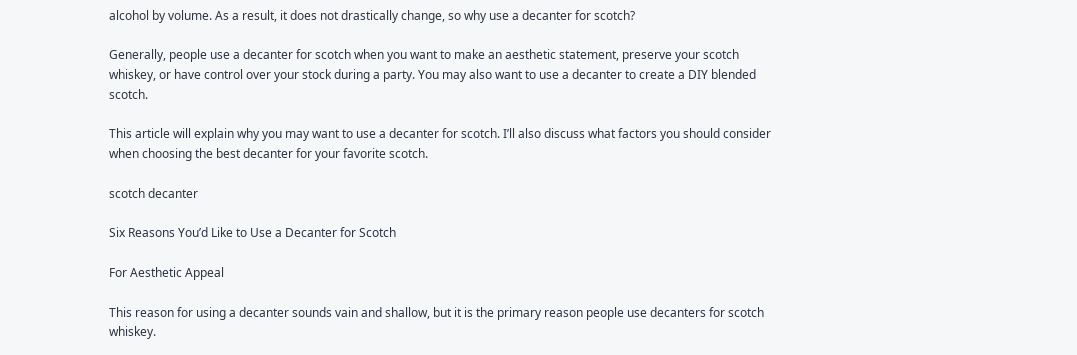alcohol by volume. As a result, it does not drastically change, so why use a decanter for scotch?

Generally, people use a decanter for scotch when you want to make an aesthetic statement, preserve your scotch whiskey, or have control over your stock during a party. You may also want to use a decanter to create a DIY blended scotch.

This article will explain why you may want to use a decanter for scotch. I’ll also discuss what factors you should consider when choosing the best decanter for your favorite scotch.

scotch decanter

Six Reasons You’d Like to Use a Decanter for Scotch

For Aesthetic Appeal

This reason for using a decanter sounds vain and shallow, but it is the primary reason people use decanters for scotch whiskey.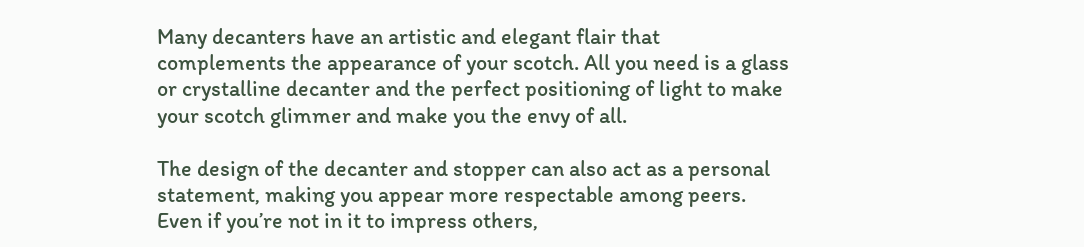Many decanters have an artistic and elegant flair that complements the appearance of your scotch. All you need is a glass or crystalline decanter and the perfect positioning of light to make your scotch glimmer and make you the envy of all.

The design of the decanter and stopper can also act as a personal statement, making you appear more respectable among peers. Even if you’re not in it to impress others,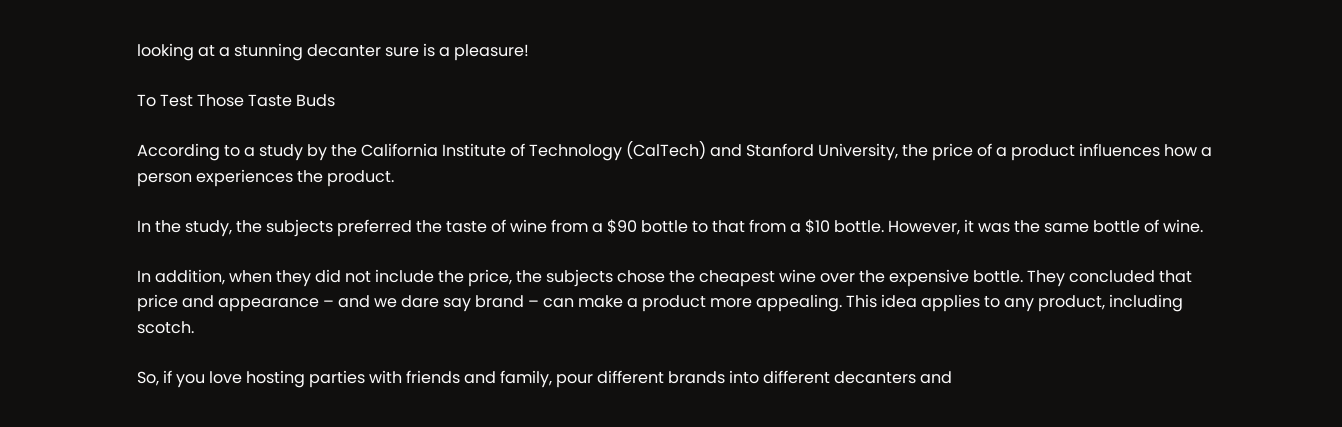looking at a stunning decanter sure is a pleasure!

To Test Those Taste Buds

According to a study by the California Institute of Technology (CalTech) and Stanford University, the price of a product influences how a person experiences the product.

In the study, the subjects preferred the taste of wine from a $90 bottle to that from a $10 bottle. However, it was the same bottle of wine.

In addition, when they did not include the price, the subjects chose the cheapest wine over the expensive bottle. They concluded that price and appearance – and we dare say brand – can make a product more appealing. This idea applies to any product, including scotch.

So, if you love hosting parties with friends and family, pour different brands into different decanters and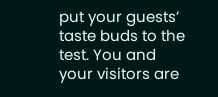put your guests’ taste buds to the test. You and your visitors are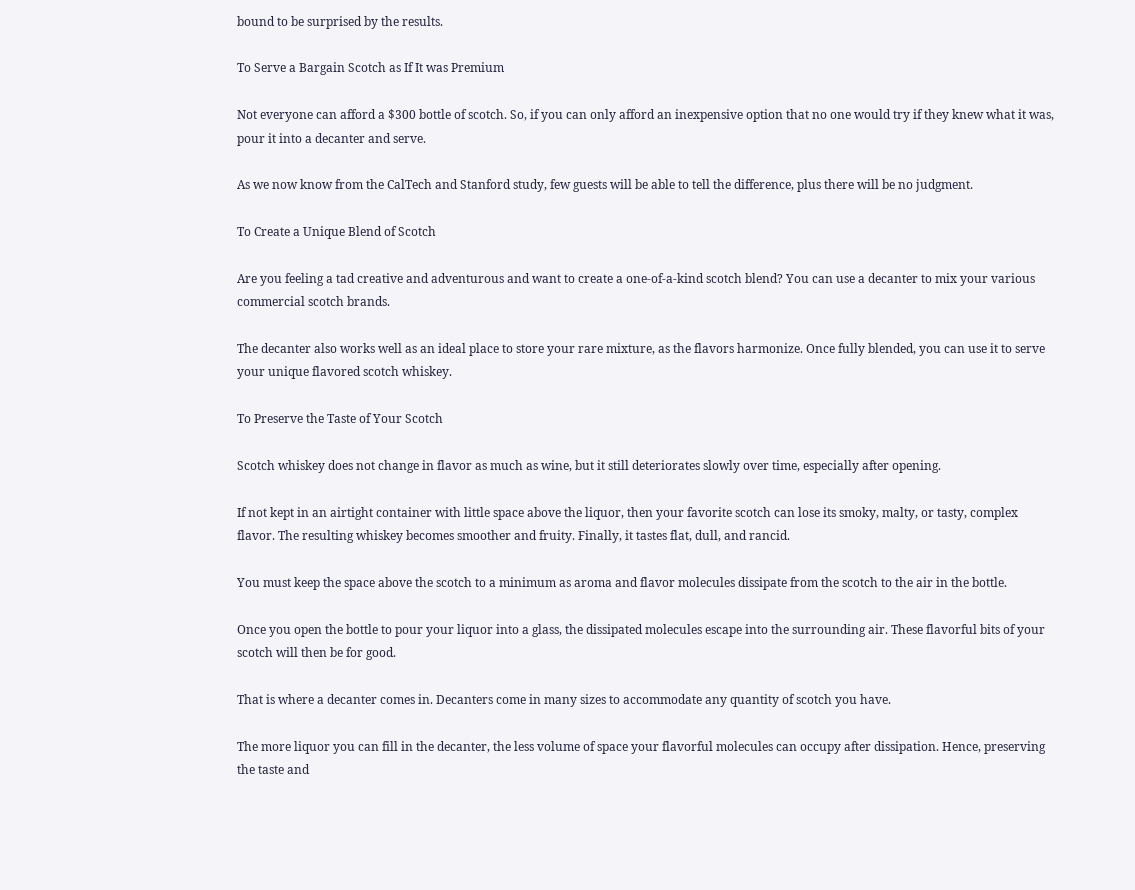bound to be surprised by the results.

To Serve a Bargain Scotch as If It was Premium

Not everyone can afford a $300 bottle of scotch. So, if you can only afford an inexpensive option that no one would try if they knew what it was, pour it into a decanter and serve.

As we now know from the CalTech and Stanford study, few guests will be able to tell the difference, plus there will be no judgment.

To Create a Unique Blend of Scotch

Are you feeling a tad creative and adventurous and want to create a one-of-a-kind scotch blend? You can use a decanter to mix your various commercial scotch brands.

The decanter also works well as an ideal place to store your rare mixture, as the flavors harmonize. Once fully blended, you can use it to serve your unique flavored scotch whiskey.

To Preserve the Taste of Your Scotch

Scotch whiskey does not change in flavor as much as wine, but it still deteriorates slowly over time, especially after opening.

If not kept in an airtight container with little space above the liquor, then your favorite scotch can lose its smoky, malty, or tasty, complex flavor. The resulting whiskey becomes smoother and fruity. Finally, it tastes flat, dull, and rancid.

You must keep the space above the scotch to a minimum as aroma and flavor molecules dissipate from the scotch to the air in the bottle.

Once you open the bottle to pour your liquor into a glass, the dissipated molecules escape into the surrounding air. These flavorful bits of your scotch will then be for good.

That is where a decanter comes in. Decanters come in many sizes to accommodate any quantity of scotch you have.

The more liquor you can fill in the decanter, the less volume of space your flavorful molecules can occupy after dissipation. Hence, preserving the taste and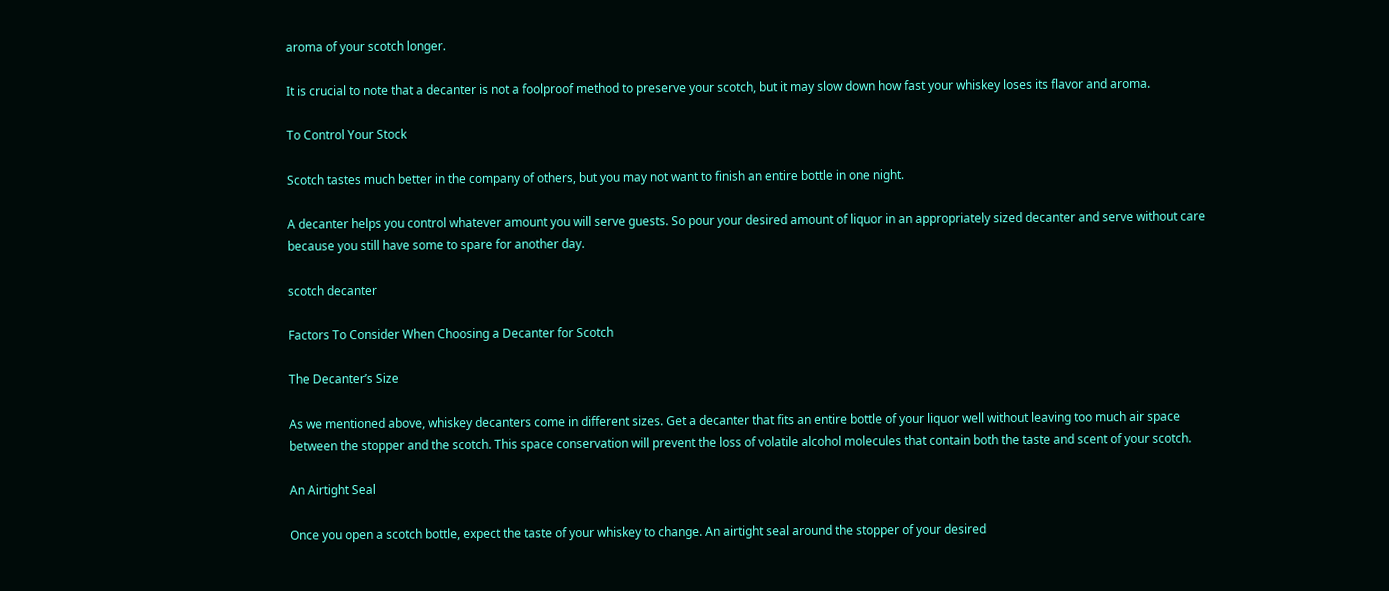aroma of your scotch longer.

It is crucial to note that a decanter is not a foolproof method to preserve your scotch, but it may slow down how fast your whiskey loses its flavor and aroma.

To Control Your Stock

Scotch tastes much better in the company of others, but you may not want to finish an entire bottle in one night.

A decanter helps you control whatever amount you will serve guests. So pour your desired amount of liquor in an appropriately sized decanter and serve without care because you still have some to spare for another day.

scotch decanter

Factors To Consider When Choosing a Decanter for Scotch

The Decanter’s Size

As we mentioned above, whiskey decanters come in different sizes. Get a decanter that fits an entire bottle of your liquor well without leaving too much air space between the stopper and the scotch. This space conservation will prevent the loss of volatile alcohol molecules that contain both the taste and scent of your scotch.

An Airtight Seal

Once you open a scotch bottle, expect the taste of your whiskey to change. An airtight seal around the stopper of your desired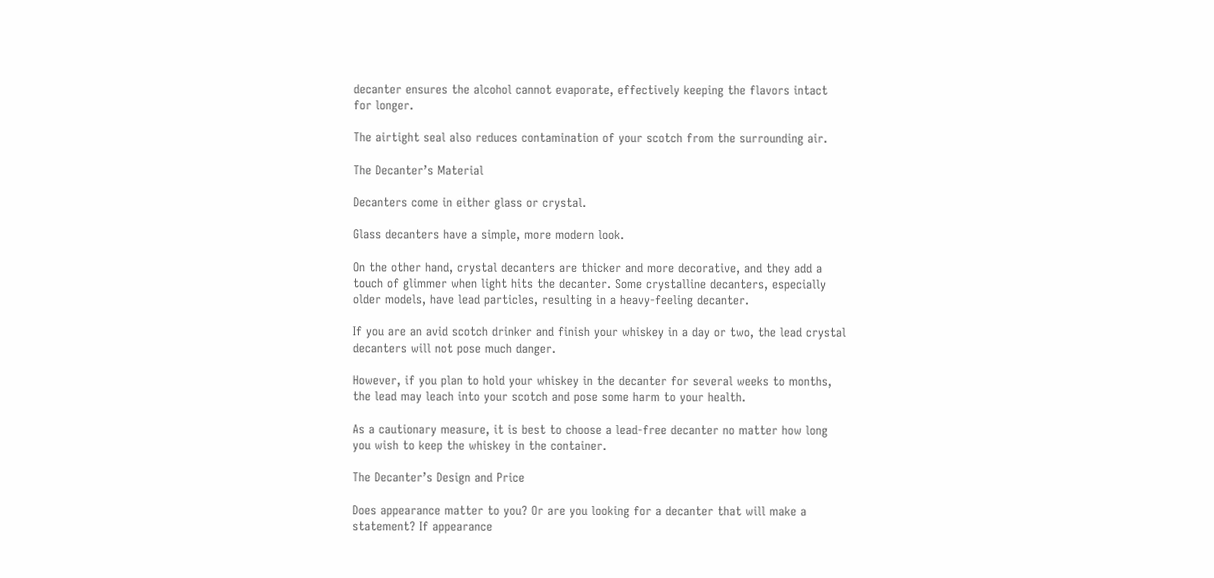decanter ensures the alcohol cannot evaporate, effectively keeping the flavors intact for longer.

The airtight seal also reduces contamination of your scotch from the surrounding air.

The Decanter’s Material

Decanters come in either glass or crystal.

Glass decanters have a simple, more modern look.

On the other hand, crystal decanters are thicker and more decorative, and they add a touch of glimmer when light hits the decanter. Some crystalline decanters, especially older models, have lead particles, resulting in a heavy-feeling decanter.

If you are an avid scotch drinker and finish your whiskey in a day or two, the lead crystal decanters will not pose much danger.

However, if you plan to hold your whiskey in the decanter for several weeks to months, the lead may leach into your scotch and pose some harm to your health.

As a cautionary measure, it is best to choose a lead-free decanter no matter how long you wish to keep the whiskey in the container.

The Decanter’s Design and Price

Does appearance matter to you? Or are you looking for a decanter that will make a statement? If appearance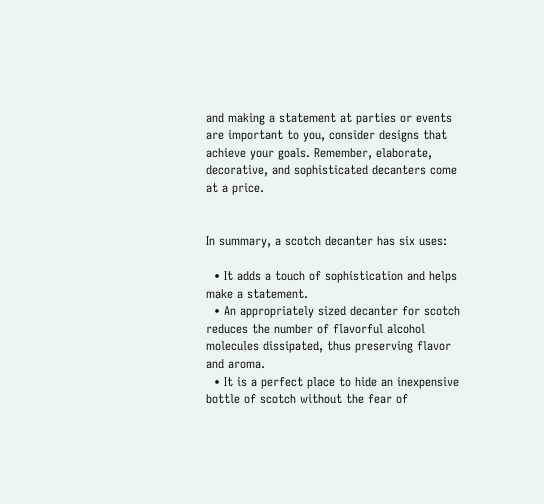and making a statement at parties or events are important to you, consider designs that achieve your goals. Remember, elaborate, decorative, and sophisticated decanters come at a price.


In summary, a scotch decanter has six uses:

  • It adds a touch of sophistication and helps make a statement.
  • An appropriately sized decanter for scotch reduces the number of flavorful alcohol molecules dissipated, thus preserving flavor and aroma.
  • It is a perfect place to hide an inexpensive bottle of scotch without the fear of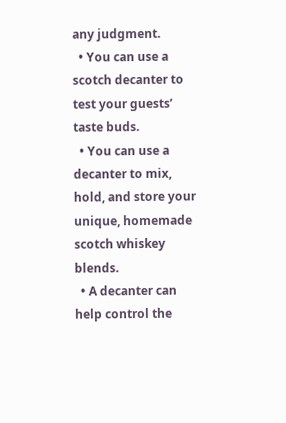any judgment.
  • You can use a scotch decanter to test your guests’ taste buds.
  • You can use a decanter to mix, hold, and store your unique, homemade scotch whiskey blends.
  • A decanter can help control the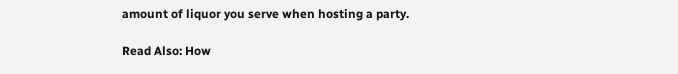amount of liquor you serve when hosting a party.

Read Also: How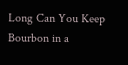Long Can You Keep Bourbon in a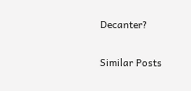Decanter?

Similar Posts